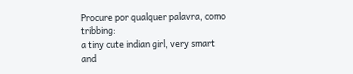Procure por qualquer palavra, como tribbing:
a tiny cute indian girl, very smart and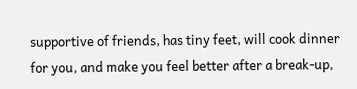supportive of friends, has tiny feet, will cook dinner for you, and make you feel better after a break-up,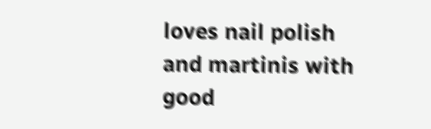loves nail polish and martinis with good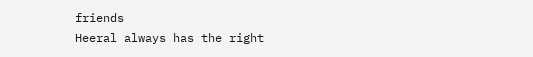friends
Heeral always has the right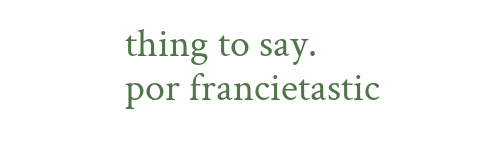thing to say.
por francietastic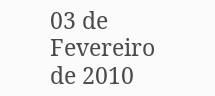03 de Fevereiro de 2010